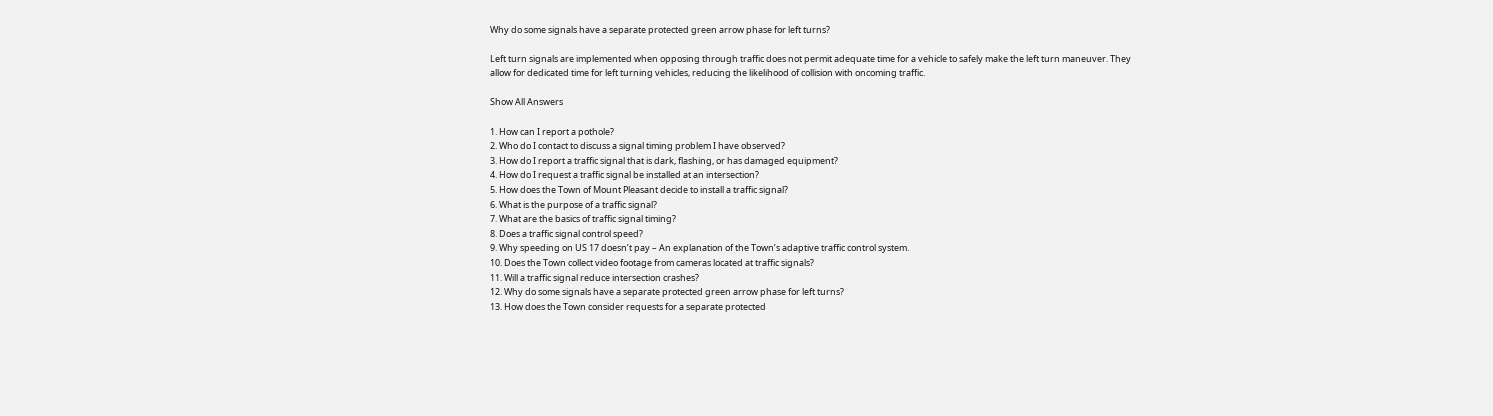Why do some signals have a separate protected green arrow phase for left turns?

Left turn signals are implemented when opposing through traffic does not permit adequate time for a vehicle to safely make the left turn maneuver. They allow for dedicated time for left turning vehicles, reducing the likelihood of collision with oncoming traffic.

Show All Answers

1. How can I report a pothole?
2. Who do I contact to discuss a signal timing problem I have observed?
3. How do I report a traffic signal that is dark, flashing, or has damaged equipment?
4. How do I request a traffic signal be installed at an intersection?
5. How does the Town of Mount Pleasant decide to install a traffic signal?
6. What is the purpose of a traffic signal?
7. What are the basics of traffic signal timing?
8. Does a traffic signal control speed?
9. Why speeding on US 17 doesn’t pay – An explanation of the Town’s adaptive traffic control system.
10. Does the Town collect video footage from cameras located at traffic signals?
11. Will a traffic signal reduce intersection crashes?
12. Why do some signals have a separate protected green arrow phase for left turns?
13. How does the Town consider requests for a separate protected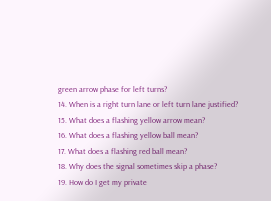green arrow phase for left turns?
14. When is a right turn lane or left turn lane justified?
15. What does a flashing yellow arrow mean?
16. What does a flashing yellow ball mean?
17. What does a flashing red ball mean?
18. Why does the signal sometimes skip a phase?
19. How do I get my private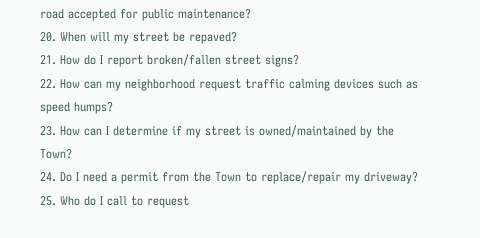road accepted for public maintenance?
20. When will my street be repaved?
21. How do I report broken/fallen street signs?
22. How can my neighborhood request traffic calming devices such as speed humps?
23. How can I determine if my street is owned/maintained by the Town?
24. Do I need a permit from the Town to replace/repair my driveway?
25. Who do I call to request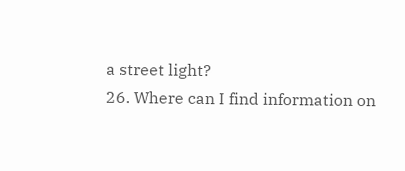a street light?
26. Where can I find information on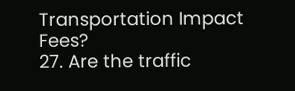Transportation Impact Fees?
27. Are the traffic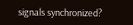signals synchronized?